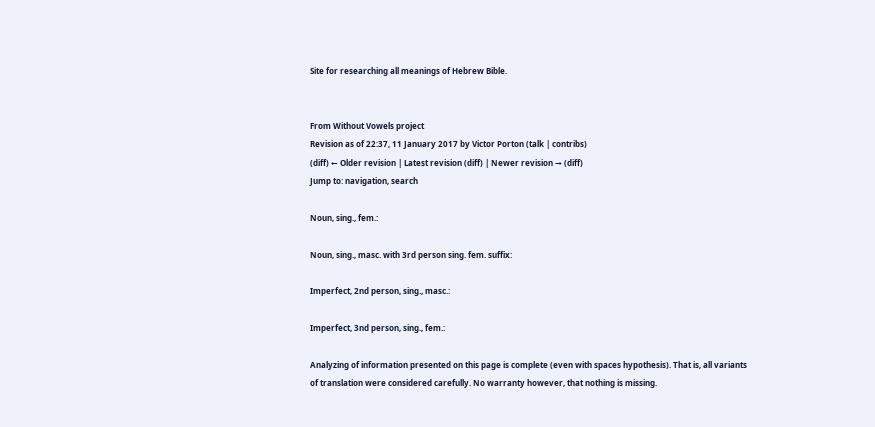Site for researching all meanings of Hebrew Bible.


From Without Vowels project
Revision as of 22:37, 11 January 2017 by Victor Porton (talk | contribs)
(diff) ← Older revision | Latest revision (diff) | Newer revision → (diff)
Jump to: navigation, search

Noun, sing., fem.:

Noun, sing., masc. with 3rd person sing. fem. suffix:

Imperfect, 2nd person, sing., masc.:

Imperfect, 3nd person, sing., fem.:

Analyzing of information presented on this page is complete (even with spaces hypothesis). That is, all variants of translation were considered carefully. No warranty however, that nothing is missing.